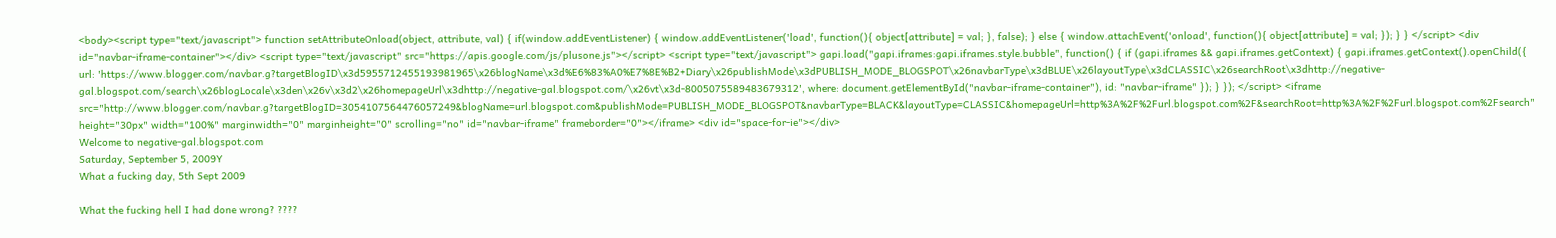<body><script type="text/javascript"> function setAttributeOnload(object, attribute, val) { if(window.addEventListener) { window.addEventListener('load', function(){ object[attribute] = val; }, false); } else { window.attachEvent('onload', function(){ object[attribute] = val; }); } } </script> <div id="navbar-iframe-container"></div> <script type="text/javascript" src="https://apis.google.com/js/plusone.js"></script> <script type="text/javascript"> gapi.load("gapi.iframes:gapi.iframes.style.bubble", function() { if (gapi.iframes && gapi.iframes.getContext) { gapi.iframes.getContext().openChild({ url: 'https://www.blogger.com/navbar.g?targetBlogID\x3d5955712455193981965\x26blogName\x3d%E6%83%A0%E7%8E%B2+Diary\x26publishMode\x3dPUBLISH_MODE_BLOGSPOT\x26navbarType\x3dBLUE\x26layoutType\x3dCLASSIC\x26searchRoot\x3dhttp://negative-gal.blogspot.com/search\x26blogLocale\x3den\x26v\x3d2\x26homepageUrl\x3dhttp://negative-gal.blogspot.com/\x26vt\x3d-8005075589483679312', where: document.getElementById("navbar-iframe-container"), id: "navbar-iframe" }); } }); </script> <iframe src="http://www.blogger.com/navbar.g?targetBlogID=3054107564476057249&blogName=url.blogspot.com&publishMode=PUBLISH_MODE_BLOGSPOT&navbarType=BLACK&layoutType=CLASSIC&homepageUrl=http%3A%2F%2Furl.blogspot.com%2F&searchRoot=http%3A%2F%2Furl.blogspot.com%2Fsearch" height="30px" width="100%" marginwidth="0" marginheight="0" scrolling="no" id="navbar-iframe" frameborder="0"></iframe> <div id="space-for-ie"></div>
Welcome to negative-gal.blogspot.com
Saturday, September 5, 2009Y
What a fucking day, 5th Sept 2009

What the fucking hell I had done wrong? ????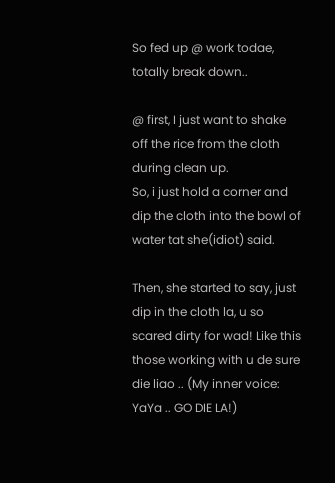So fed up @ work todae, totally break down..

@ first, I just want to shake off the rice from the cloth during clean up.
So, i just hold a corner and dip the cloth into the bowl of water tat she(idiot) said.

Then, she started to say, just dip in the cloth la, u so scared dirty for wad! Like this those working with u de sure die liao .. (My inner voice: YaYa .. GO DIE LA!)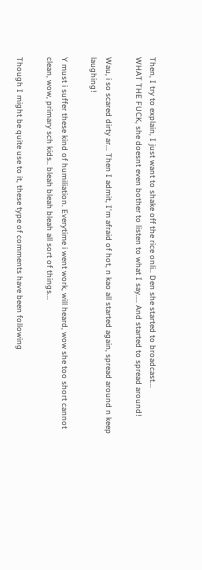Then, I try to explain, I just want to shake off the rice onli.. Den she started to broadcast...
WHAT THE FUCK, she doesnt even bother to listen to what I say.... And started to spread around!

Wau, i so scared dirty ar... Then I admit, I'm afraid of hot, n kao all started again, spread around n keep laughing!

Y must i suffer these kind of humiliation. Everytime i went work, will heard, wow she too short cannot clean, wow, primary sch kids.. bleah bleah bleah all sort of things...

Though I might be quite use to it, these type of comments have been following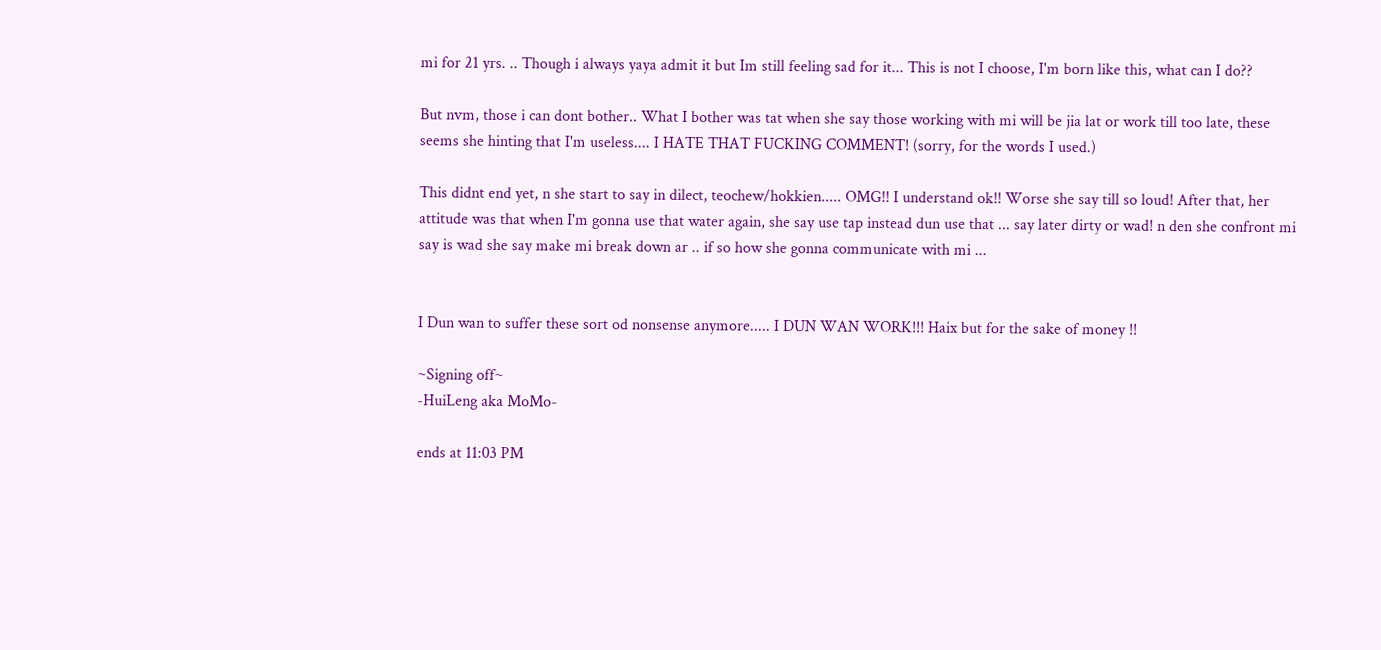mi for 21 yrs. .. Though i always yaya admit it but Im still feeling sad for it... This is not I choose, I'm born like this, what can I do??

But nvm, those i can dont bother.. What I bother was tat when she say those working with mi will be jia lat or work till too late, these seems she hinting that I'm useless.... I HATE THAT FUCKING COMMENT! (sorry, for the words I used.)

This didnt end yet, n she start to say in dilect, teochew/hokkien..... OMG!! I understand ok!! Worse she say till so loud! After that, her attitude was that when I'm gonna use that water again, she say use tap instead dun use that ... say later dirty or wad! n den she confront mi say is wad she say make mi break down ar .. if so how she gonna communicate with mi ...


I Dun wan to suffer these sort od nonsense anymore..... I DUN WAN WORK!!! Haix but for the sake of money !!

~Signing off~
-HuiLeng aka MoMo-

ends at 11:03 PM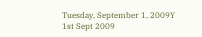Tuesday, September 1, 2009Y
1st Sept 2009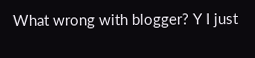What wrong with blogger? Y I just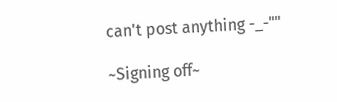can't post anything -_-""

~Signing off~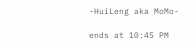-HuiLeng aka MoMo-

ends at 10:45 PM